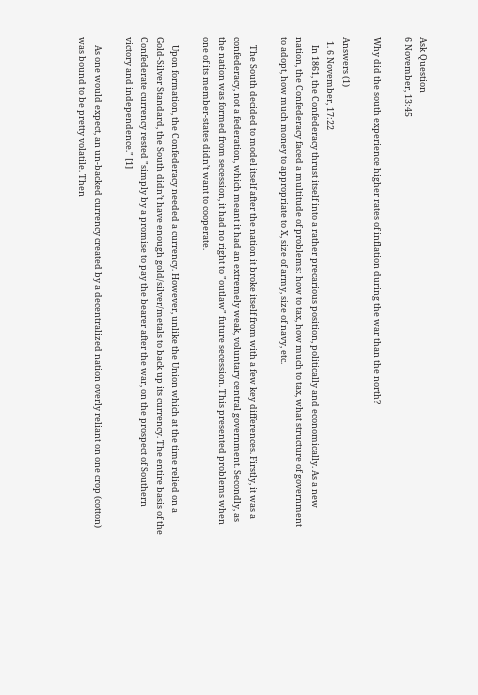Ask Question
6 November, 13:45

Why did the south experience higher rates of inflation during the war than the north?

Answers (1)
  1. 6 November, 17:22
    In 1861, the Confederacy thrust itself into a rather precarious position, politically and economically. As a new nation, the Confederacy faced a multitude of problems: how to tax, how much to tax, what structure of government to adopt, how much money to appropriate to X, size of army, size of navy, etc.

    The South decided to model itself after the nation it broke itself from with a few key differences. Firstly, it was a confederacy, not a federation, which meant it had an extremely weak, voluntary central government. Secondly, as the nation was formed from secession, it had no right to "outlaw" future secession. This presented problems when one of its member-states didn’t want to cooperate.

    Upon formation, the Confederacy needed a currency. However, unlike the Union which at the time relied on a Gold-Silver Standard, the South didn’t have enough gold/silver/metals to back up its currency. The entire basis of the Confederate currency rested "simply by a promise to pay the bearer after the war, on the prospect of Southern victory and independence." [1]

    As one would expect, an un-backed currency created by a decentralized nation overly reliant on one crop (cotton) was bound to be pretty volatile. Then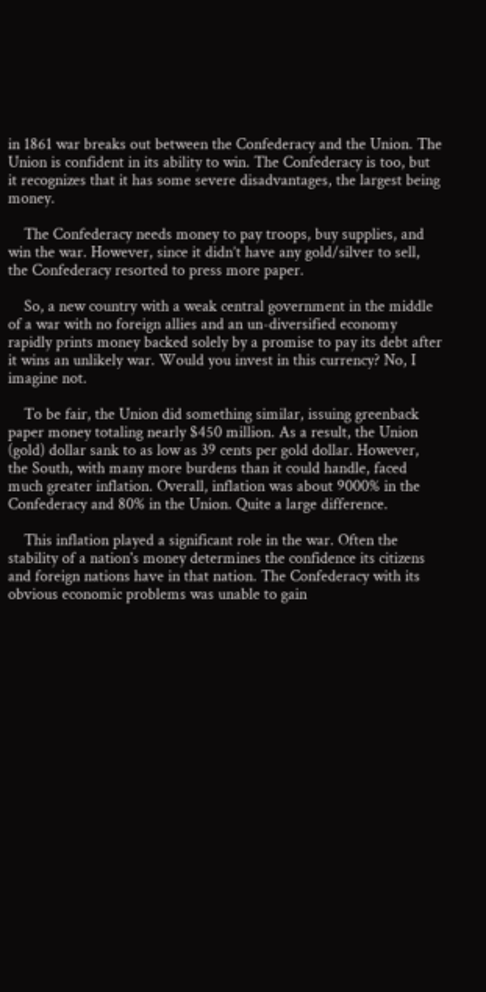in 1861 war breaks out between the Confederacy and the Union. The Union is confident in its ability to win. The Confederacy is too, but it recognizes that it has some severe disadvantages, the largest being money.

    The Confederacy needs money to pay troops, buy supplies, and win the war. However, since it didn’t have any gold/silver to sell, the Confederacy resorted to press more paper.

    So, a new country with a weak central government in the middle of a war with no foreign allies and an un-diversified economy rapidly prints money backed solely by a promise to pay its debt after it wins an unlikely war. Would you invest in this currency? No, I imagine not.

    To be fair, the Union did something similar, issuing greenback paper money totaling nearly $450 million. As a result, the Union (gold) dollar sank to as low as 39 cents per gold dollar. However, the South, with many more burdens than it could handle, faced much greater inflation. Overall, inflation was about 9000% in the Confederacy and 80% in the Union. Quite a large difference.

    This inflation played a significant role in the war. Often the stability of a nation's money determines the confidence its citizens and foreign nations have in that nation. The Confederacy with its obvious economic problems was unable to gain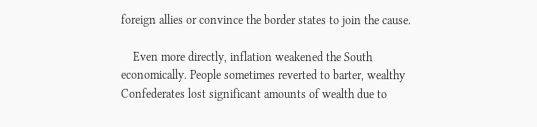foreign allies or convince the border states to join the cause.

    Even more directly, inflation weakened the South economically. People sometimes reverted to barter, wealthy Confederates lost significant amounts of wealth due to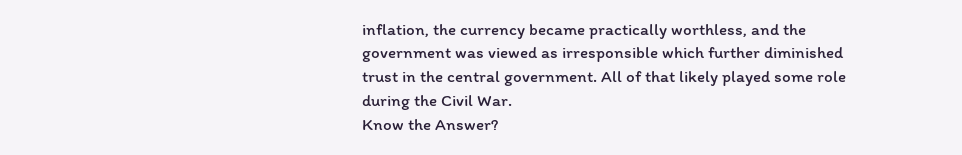inflation, the currency became practically worthless, and the government was viewed as irresponsible which further diminished trust in the central government. All of that likely played some role during the Civil War.
Know the Answer?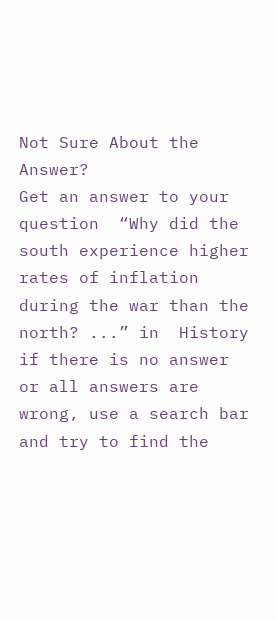Not Sure About the Answer?
Get an answer to your question  “Why did the south experience higher rates of inflation during the war than the north? ...” in  History if there is no answer or all answers are wrong, use a search bar and try to find the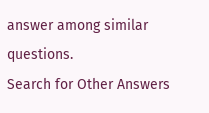answer among similar questions.
Search for Other Answers